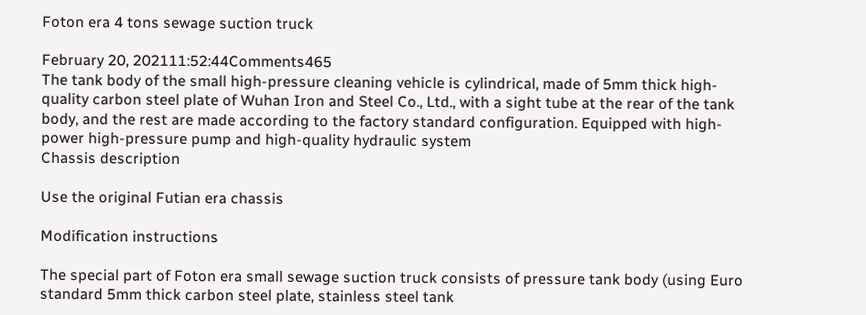Foton era 4 tons sewage suction truck

February 20, 202111:52:44Comments465
The tank body of the small high-pressure cleaning vehicle is cylindrical, made of 5mm thick high-quality carbon steel plate of Wuhan Iron and Steel Co., Ltd., with a sight tube at the rear of the tank body, and the rest are made according to the factory standard configuration. Equipped with high-power high-pressure pump and high-quality hydraulic system
Chassis description

Use the original Futian era chassis

Modification instructions

The special part of Foton era small sewage suction truck consists of pressure tank body (using Euro standard 5mm thick carbon steel plate, stainless steel tank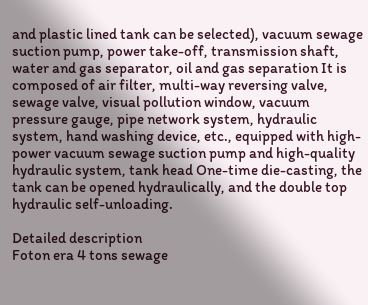and plastic lined tank can be selected), vacuum sewage suction pump, power take-off, transmission shaft, water and gas separator, oil and gas separation It is composed of air filter, multi-way reversing valve, sewage valve, visual pollution window, vacuum pressure gauge, pipe network system, hydraulic system, hand washing device, etc., equipped with high-power vacuum sewage suction pump and high-quality hydraulic system, tank head One-time die-casting, the tank can be opened hydraulically, and the double top hydraulic self-unloading.

Detailed description
Foton era 4 tons sewage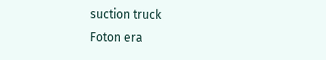suction truck
Foton era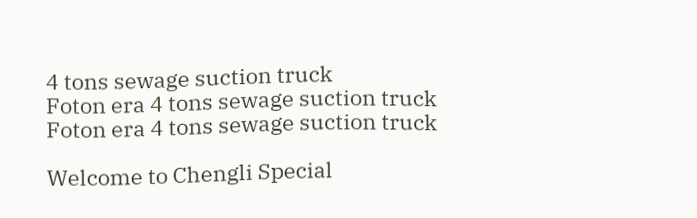4 tons sewage suction truck
Foton era 4 tons sewage suction truck
Foton era 4 tons sewage suction truck

Welcome to Chengli Special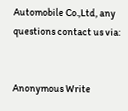Automobile Co.,Ltd, any questions contact us via:


Anonymous Write